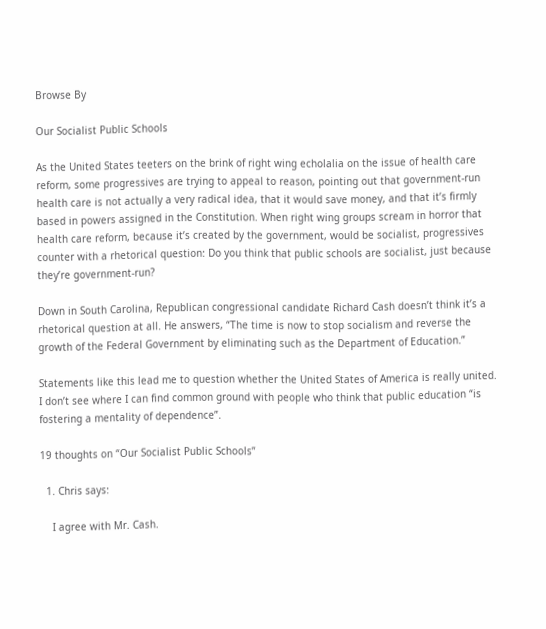Browse By

Our Socialist Public Schools

As the United States teeters on the brink of right wing echolalia on the issue of health care reform, some progressives are trying to appeal to reason, pointing out that government-run health care is not actually a very radical idea, that it would save money, and that it’s firmly based in powers assigned in the Constitution. When right wing groups scream in horror that health care reform, because it’s created by the government, would be socialist, progressives counter with a rhetorical question: Do you think that public schools are socialist, just because they’re government-run?

Down in South Carolina, Republican congressional candidate Richard Cash doesn’t think it’s a rhetorical question at all. He answers, “The time is now to stop socialism and reverse the growth of the Federal Government by eliminating such as the Department of Education.”

Statements like this lead me to question whether the United States of America is really united. I don’t see where I can find common ground with people who think that public education “is fostering a mentality of dependence”.

19 thoughts on “Our Socialist Public Schools”

  1. Chris says:

    I agree with Mr. Cash.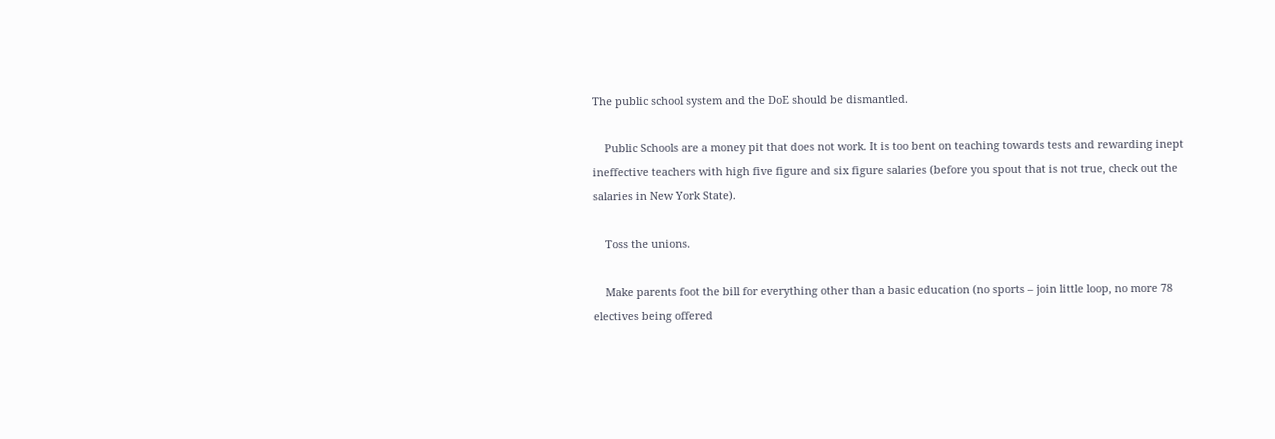The public school system and the DoE should be dismantled.

    Public Schools are a money pit that does not work. It is too bent on teaching towards tests and rewarding inept ineffective teachers with high five figure and six figure salaries (before you spout that is not true, check out the salaries in New York State).

    Toss the unions.

    Make parents foot the bill for everything other than a basic education (no sports – join little loop, no more 78 electives being offered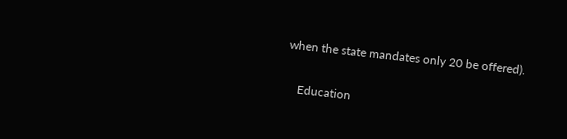when the state mandates only 20 be offered).

    Education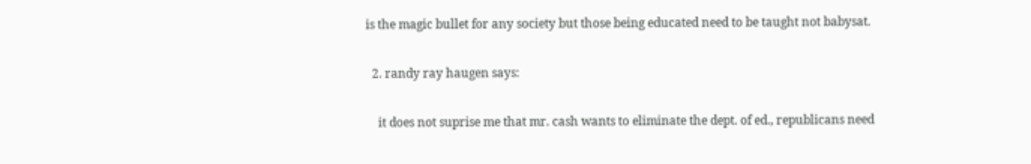is the magic bullet for any society but those being educated need to be taught not babysat.

  2. randy ray haugen says:

    it does not suprise me that mr. cash wants to eliminate the dept. of ed., republicans need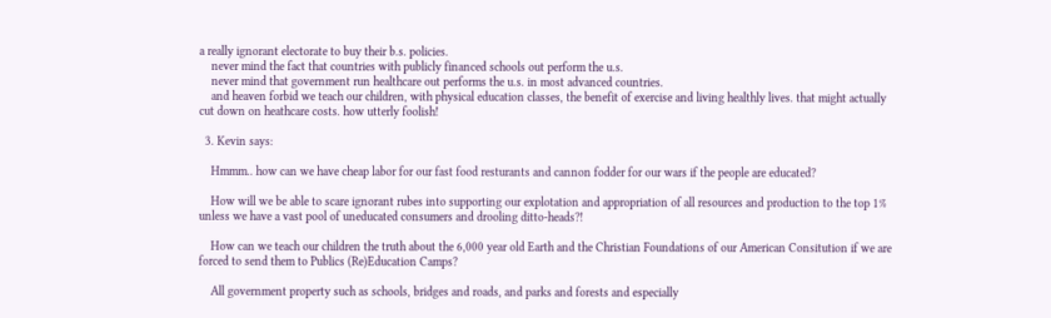a really ignorant electorate to buy their b.s. policies.
    never mind the fact that countries with publicly financed schools out perform the u.s.
    never mind that government run healthcare out performs the u.s. in most advanced countries.
    and heaven forbid we teach our children, with physical education classes, the benefit of exercise and living healthly lives. that might actually cut down on heathcare costs. how utterly foolish!

  3. Kevin says:

    Hmmm.. how can we have cheap labor for our fast food resturants and cannon fodder for our wars if the people are educated?

    How will we be able to scare ignorant rubes into supporting our explotation and appropriation of all resources and production to the top 1% unless we have a vast pool of uneducated consumers and drooling ditto-heads?!

    How can we teach our children the truth about the 6,000 year old Earth and the Christian Foundations of our American Consitution if we are forced to send them to Publics (Re)Education Camps?

    All government property such as schools, bridges and roads, and parks and forests and especially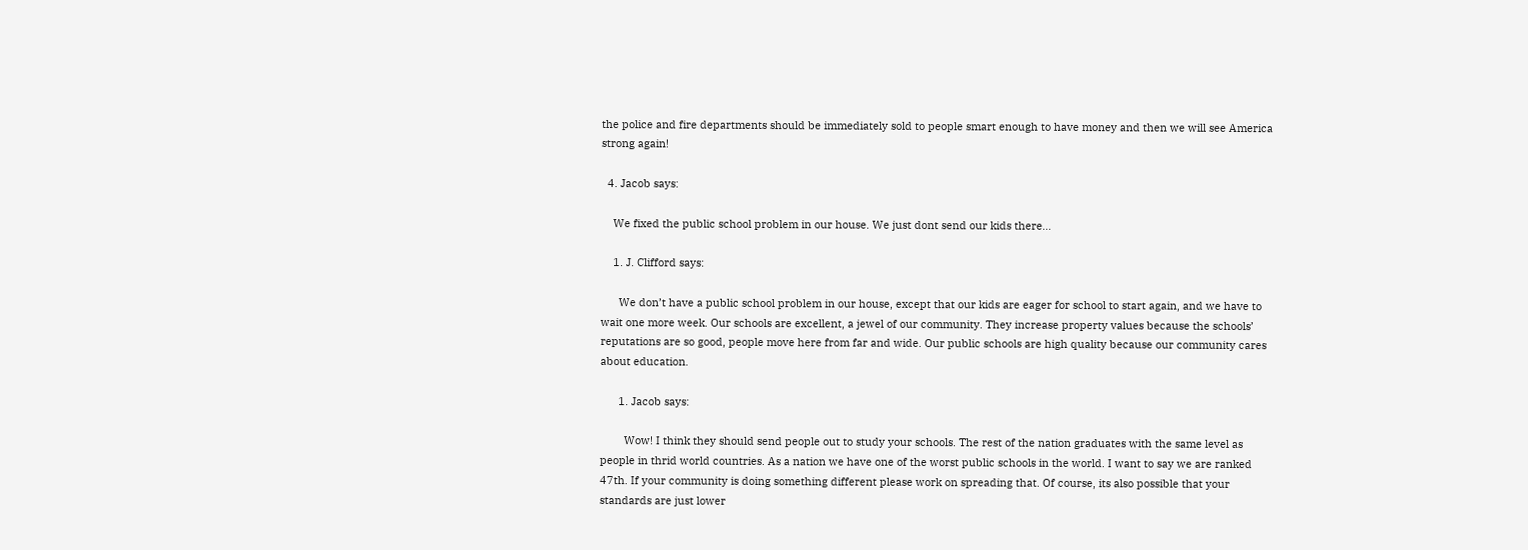the police and fire departments should be immediately sold to people smart enough to have money and then we will see America strong again!

  4. Jacob says:

    We fixed the public school problem in our house. We just dont send our kids there…

    1. J. Clifford says:

      We don’t have a public school problem in our house, except that our kids are eager for school to start again, and we have to wait one more week. Our schools are excellent, a jewel of our community. They increase property values because the schools’ reputations are so good, people move here from far and wide. Our public schools are high quality because our community cares about education.

      1. Jacob says:

        Wow! I think they should send people out to study your schools. The rest of the nation graduates with the same level as people in thrid world countries. As a nation we have one of the worst public schools in the world. I want to say we are ranked 47th. If your community is doing something different please work on spreading that. Of course, its also possible that your standards are just lower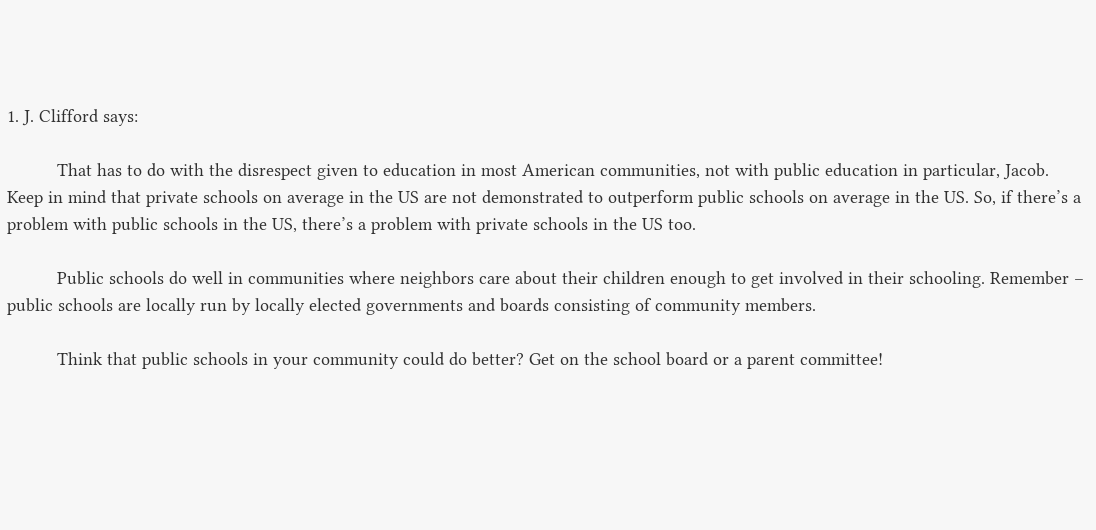1. J. Clifford says:

          That has to do with the disrespect given to education in most American communities, not with public education in particular, Jacob. Keep in mind that private schools on average in the US are not demonstrated to outperform public schools on average in the US. So, if there’s a problem with public schools in the US, there’s a problem with private schools in the US too.

          Public schools do well in communities where neighbors care about their children enough to get involved in their schooling. Remember – public schools are locally run by locally elected governments and boards consisting of community members.

          Think that public schools in your community could do better? Get on the school board or a parent committee!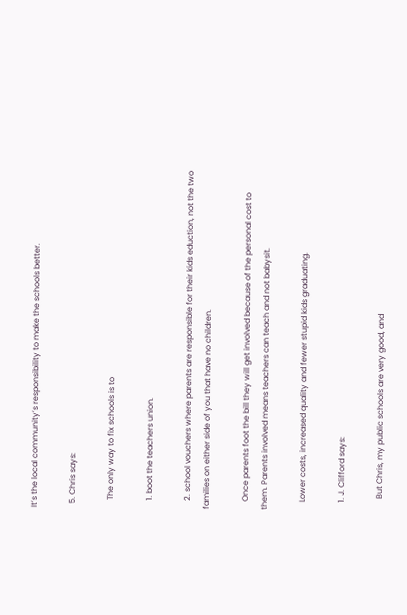It’s the local community’s responsibility to make the schools better.

  5. Chris says:

    The only way to fix schools is to

    1. boot the teachers union.

    2. school vouchers where parents are responsible for their kids eduction, not the two families on either side of you that have no children.

    Once parents foot the bill they will get involved because of the personal cost to them. Parents involved means teachers can teach and not babysit.

    Lower costs, increased quality and fewer stupid kids graduating.

    1. J. Clifford says:

      But Chris, my public schools are very good, and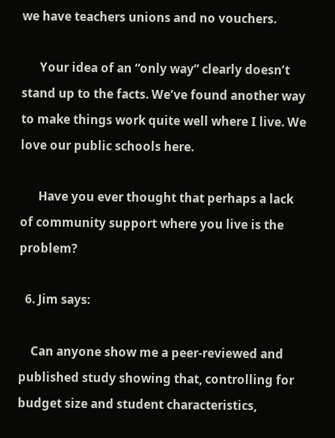we have teachers unions and no vouchers.

      Your idea of an “only way” clearly doesn’t stand up to the facts. We’ve found another way to make things work quite well where I live. We love our public schools here.

      Have you ever thought that perhaps a lack of community support where you live is the problem?

  6. Jim says:

    Can anyone show me a peer-reviewed and published study showing that, controlling for budget size and student characteristics,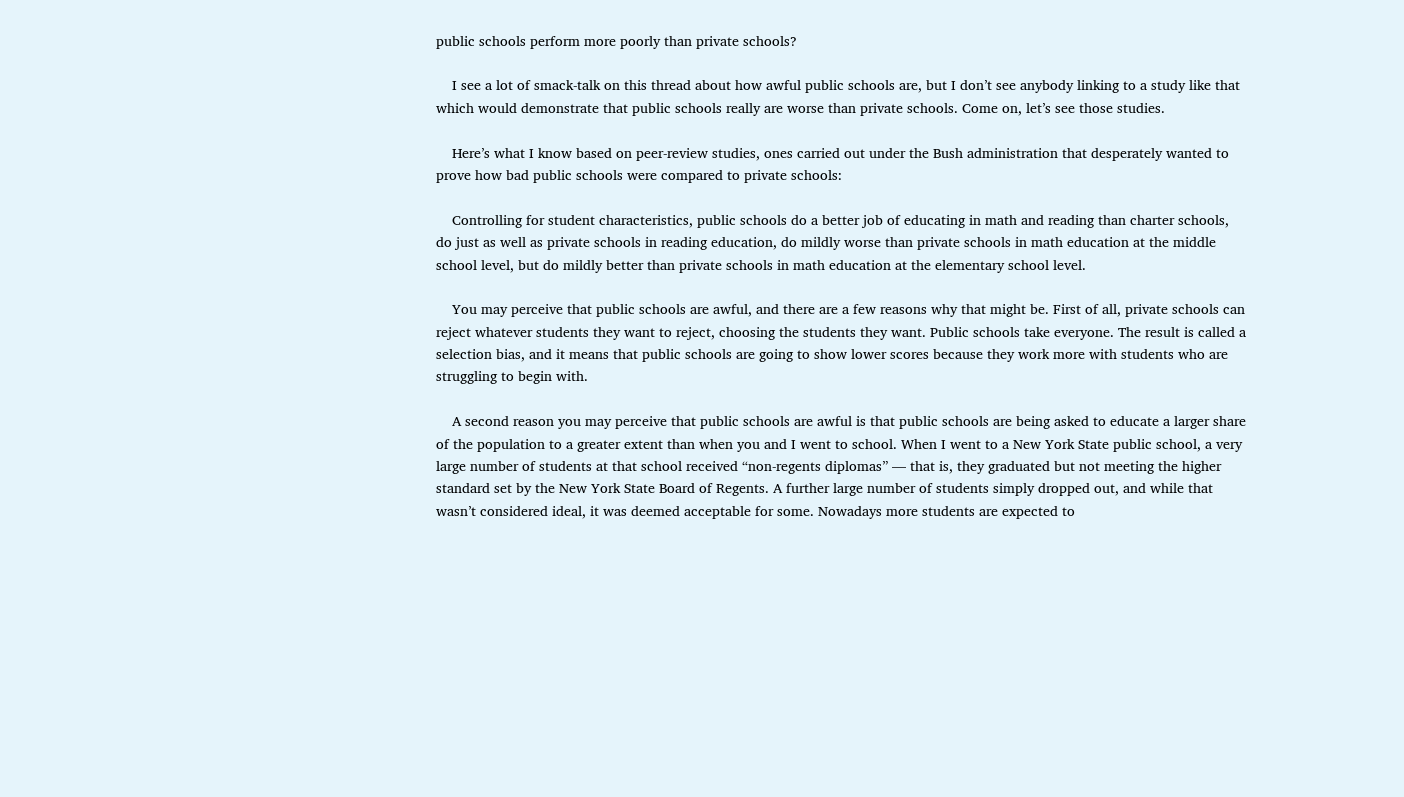public schools perform more poorly than private schools?

    I see a lot of smack-talk on this thread about how awful public schools are, but I don’t see anybody linking to a study like that which would demonstrate that public schools really are worse than private schools. Come on, let’s see those studies.

    Here’s what I know based on peer-review studies, ones carried out under the Bush administration that desperately wanted to prove how bad public schools were compared to private schools:

    Controlling for student characteristics, public schools do a better job of educating in math and reading than charter schools, do just as well as private schools in reading education, do mildly worse than private schools in math education at the middle school level, but do mildly better than private schools in math education at the elementary school level.

    You may perceive that public schools are awful, and there are a few reasons why that might be. First of all, private schools can reject whatever students they want to reject, choosing the students they want. Public schools take everyone. The result is called a selection bias, and it means that public schools are going to show lower scores because they work more with students who are struggling to begin with.

    A second reason you may perceive that public schools are awful is that public schools are being asked to educate a larger share of the population to a greater extent than when you and I went to school. When I went to a New York State public school, a very large number of students at that school received “non-regents diplomas” — that is, they graduated but not meeting the higher standard set by the New York State Board of Regents. A further large number of students simply dropped out, and while that wasn’t considered ideal, it was deemed acceptable for some. Nowadays more students are expected to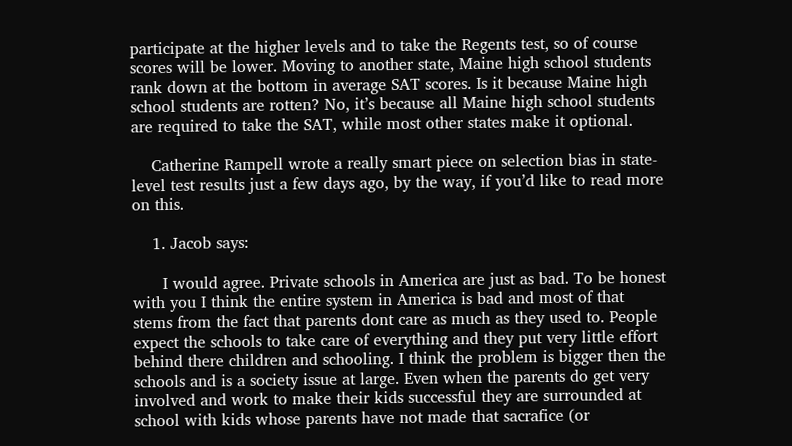participate at the higher levels and to take the Regents test, so of course scores will be lower. Moving to another state, Maine high school students rank down at the bottom in average SAT scores. Is it because Maine high school students are rotten? No, it’s because all Maine high school students are required to take the SAT, while most other states make it optional.

    Catherine Rampell wrote a really smart piece on selection bias in state-level test results just a few days ago, by the way, if you’d like to read more on this.

    1. Jacob says:

      I would agree. Private schools in America are just as bad. To be honest with you I think the entire system in America is bad and most of that stems from the fact that parents dont care as much as they used to. People expect the schools to take care of everything and they put very little effort behind there children and schooling. I think the problem is bigger then the schools and is a society issue at large. Even when the parents do get very involved and work to make their kids successful they are surrounded at school with kids whose parents have not made that sacrafice (or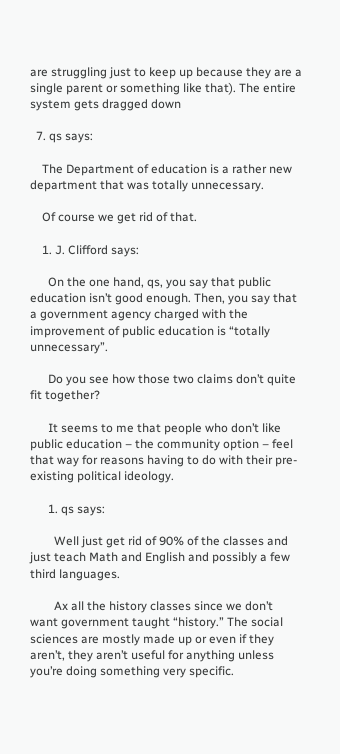are struggling just to keep up because they are a single parent or something like that). The entire system gets dragged down

  7. qs says:

    The Department of education is a rather new department that was totally unnecessary.

    Of course we get rid of that.

    1. J. Clifford says:

      On the one hand, qs, you say that public education isn’t good enough. Then, you say that a government agency charged with the improvement of public education is “totally unnecessary”.

      Do you see how those two claims don’t quite fit together?

      It seems to me that people who don’t like public education – the community option – feel that way for reasons having to do with their pre-existing political ideology.

      1. qs says:

        Well just get rid of 90% of the classes and just teach Math and English and possibly a few third languages.

        Ax all the history classes since we don’t want government taught “history.” The social sciences are mostly made up or even if they aren’t, they aren’t useful for anything unless you’re doing something very specific.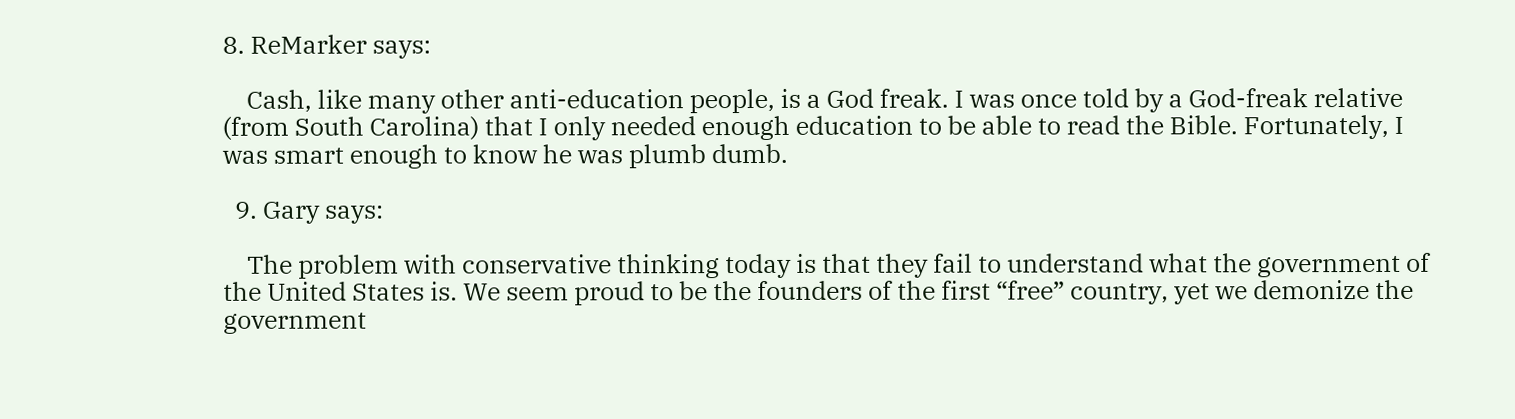8. ReMarker says:

    Cash, like many other anti-education people, is a God freak. I was once told by a God-freak relative (from South Carolina) that I only needed enough education to be able to read the Bible. Fortunately, I was smart enough to know he was plumb dumb.

  9. Gary says:

    The problem with conservative thinking today is that they fail to understand what the government of the United States is. We seem proud to be the founders of the first “free” country, yet we demonize the government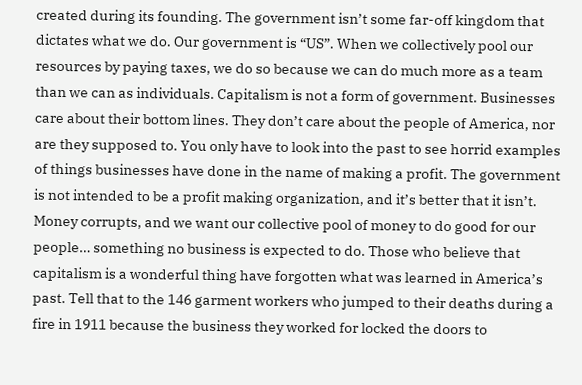created during its founding. The government isn’t some far-off kingdom that dictates what we do. Our government is “US”. When we collectively pool our resources by paying taxes, we do so because we can do much more as a team than we can as individuals. Capitalism is not a form of government. Businesses care about their bottom lines. They don’t care about the people of America, nor are they supposed to. You only have to look into the past to see horrid examples of things businesses have done in the name of making a profit. The government is not intended to be a profit making organization, and it’s better that it isn’t. Money corrupts, and we want our collective pool of money to do good for our people… something no business is expected to do. Those who believe that capitalism is a wonderful thing have forgotten what was learned in America’s past. Tell that to the 146 garment workers who jumped to their deaths during a fire in 1911 because the business they worked for locked the doors to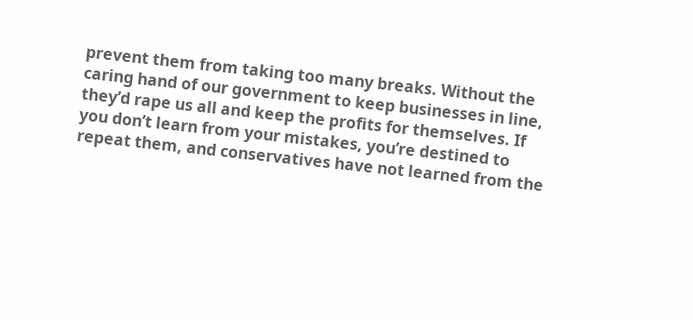prevent them from taking too many breaks. Without the caring hand of our government to keep businesses in line, they’d rape us all and keep the profits for themselves. If you don’t learn from your mistakes, you’re destined to repeat them, and conservatives have not learned from the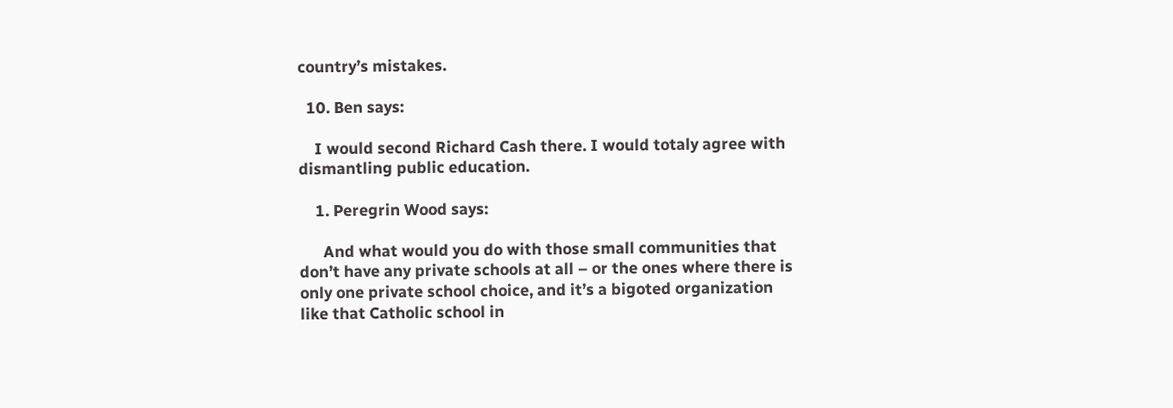country’s mistakes.

  10. Ben says:

    I would second Richard Cash there. I would totaly agree with dismantling public education.

    1. Peregrin Wood says:

      And what would you do with those small communities that don’t have any private schools at all – or the ones where there is only one private school choice, and it’s a bigoted organization like that Catholic school in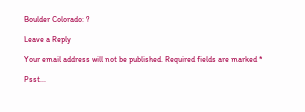Boulder Colorado: ?

Leave a Reply

Your email address will not be published. Required fields are marked *

Psst...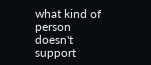what kind of person doesn't support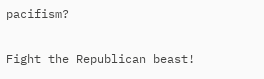pacifism?

Fight the Republican beast!